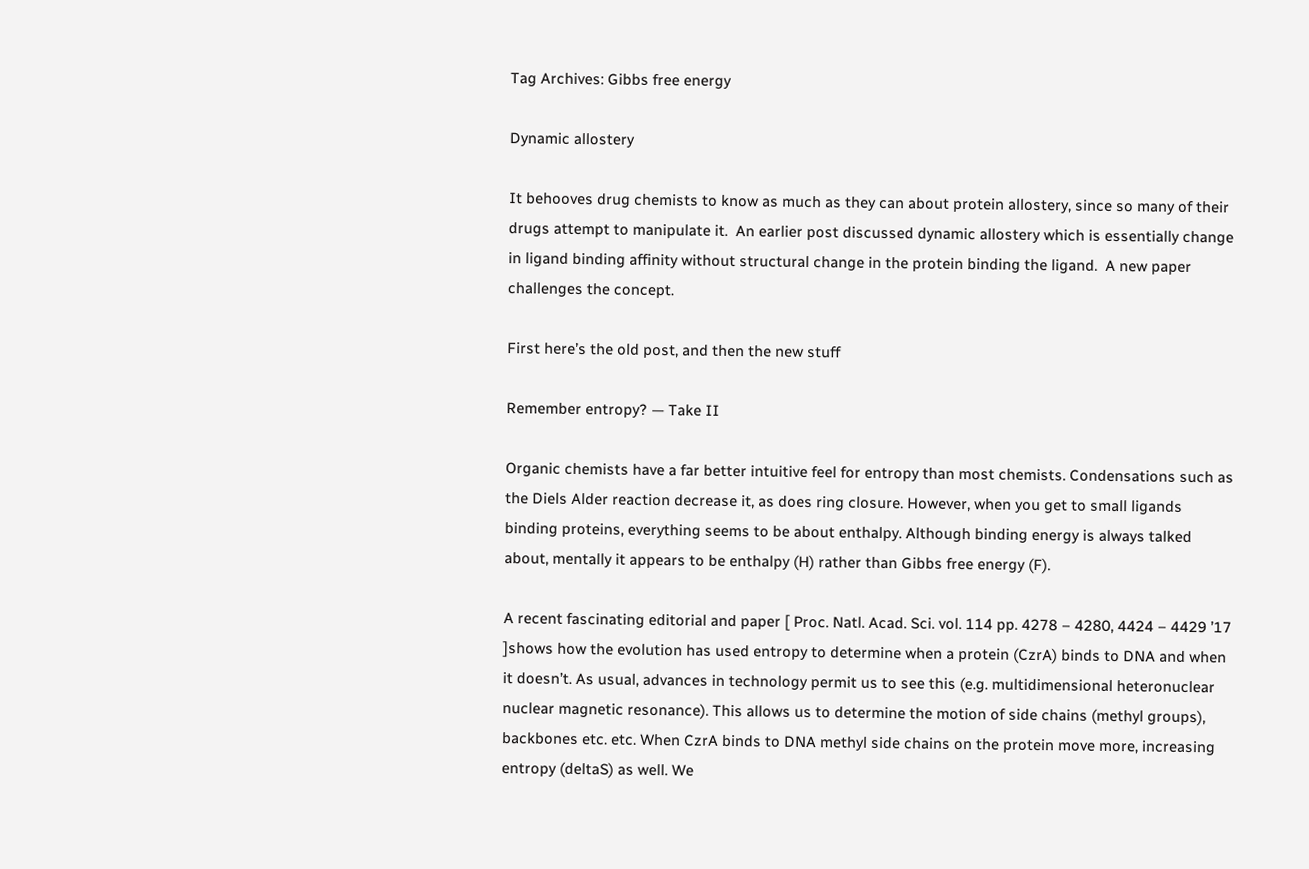Tag Archives: Gibbs free energy

Dynamic allostery

It behooves drug chemists to know as much as they can about protein allostery, since so many of their drugs attempt to manipulate it.  An earlier post discussed dynamic allostery which is essentially change in ligand binding affinity without structural change in the protein binding the ligand.  A new paper challenges the concept.

First here’s the old post, and then the new stuff

Remember entropy? — Take II

Organic chemists have a far better intuitive feel for entropy than most chemists. Condensations such as the Diels Alder reaction decrease it, as does ring closure. However, when you get to small ligands binding proteins, everything seems to be about enthalpy. Although binding energy is always talked about, mentally it appears to be enthalpy (H) rather than Gibbs free energy (F).

A recent fascinating editorial and paper [ Proc. Natl. Acad. Sci. vol. 114 pp. 4278 – 4280, 4424 – 4429 ’17 ]shows how the evolution has used entropy to determine when a protein (CzrA) binds to DNA and when it doesn’t. As usual, advances in technology permit us to see this (e.g. multidimensional heteronuclear nuclear magnetic resonance). This allows us to determine the motion of side chains (methyl groups), backbones etc. etc. When CzrA binds to DNA methyl side chains on the protein move more, increasing entropy (deltaS) as well. We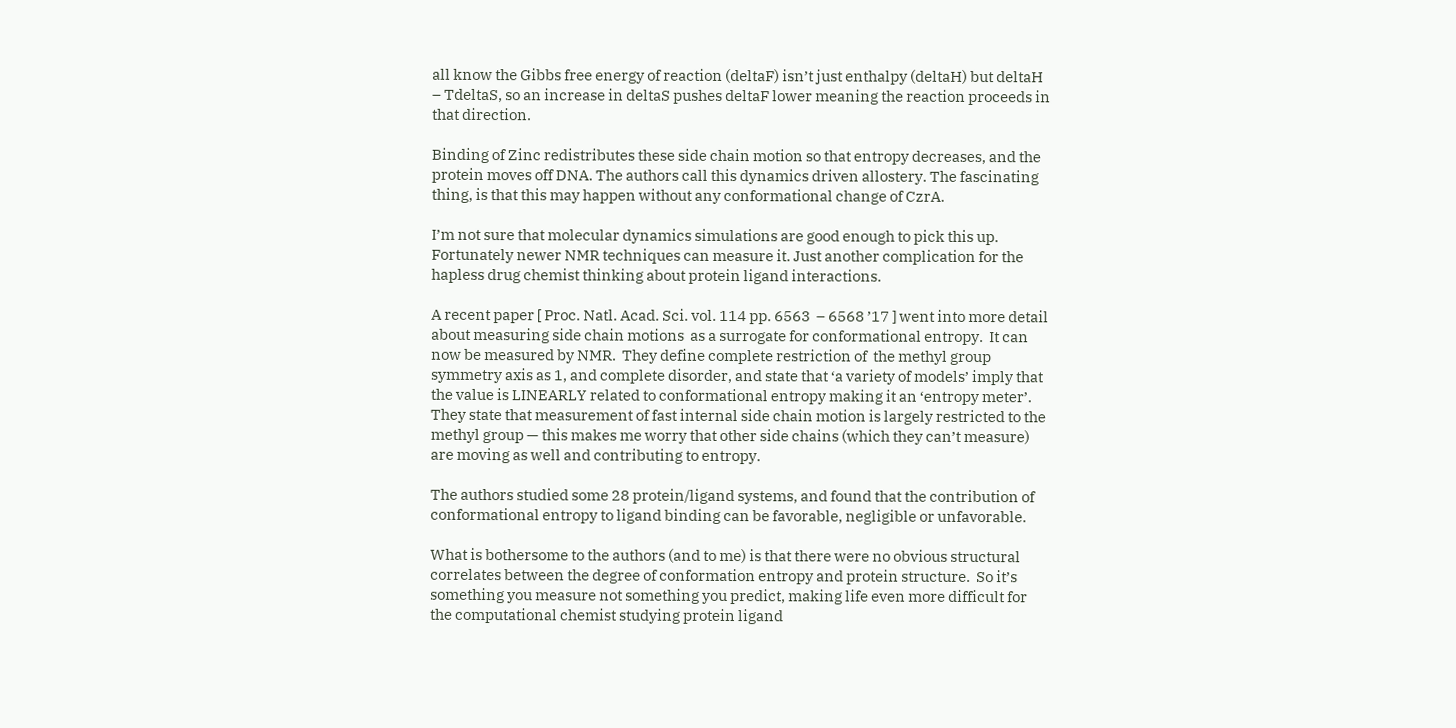all know the Gibbs free energy of reaction (deltaF) isn’t just enthalpy (deltaH) but deltaH – TdeltaS, so an increase in deltaS pushes deltaF lower meaning the reaction proceeds in that direction.

Binding of Zinc redistributes these side chain motion so that entropy decreases, and the protein moves off DNA. The authors call this dynamics driven allostery. The fascinating thing, is that this may happen without any conformational change of CzrA.

I’m not sure that molecular dynamics simulations are good enough to pick this up. Fortunately newer NMR techniques can measure it. Just another complication for the hapless drug chemist thinking about protein ligand interactions.

A recent paper [ Proc. Natl. Acad. Sci. vol. 114 pp. 6563  – 6568 ’17 ] went into more detail about measuring side chain motions  as a surrogate for conformational entropy.  It can now be measured by NMR.  They define complete restriction of  the methyl group symmetry axis as 1, and complete disorder, and state that ‘a variety of models’ imply that the value is LINEARLY related to conformational entropy making it an ‘entropy meter’.  They state that measurement of fast internal side chain motion is largely restricted to the methyl group — this makes me worry that other side chains (which they can’t measure) are moving as well and contributing to entropy.

The authors studied some 28 protein/ligand systems, and found that the contribution of conformational entropy to ligand binding can be favorable, negligible or unfavorable.

What is bothersome to the authors (and to me) is that there were no obvious structural correlates between the degree of conformation entropy and protein structure.  So it’s something you measure not something you predict, making life even more difficult for the computational chemist studying protein ligand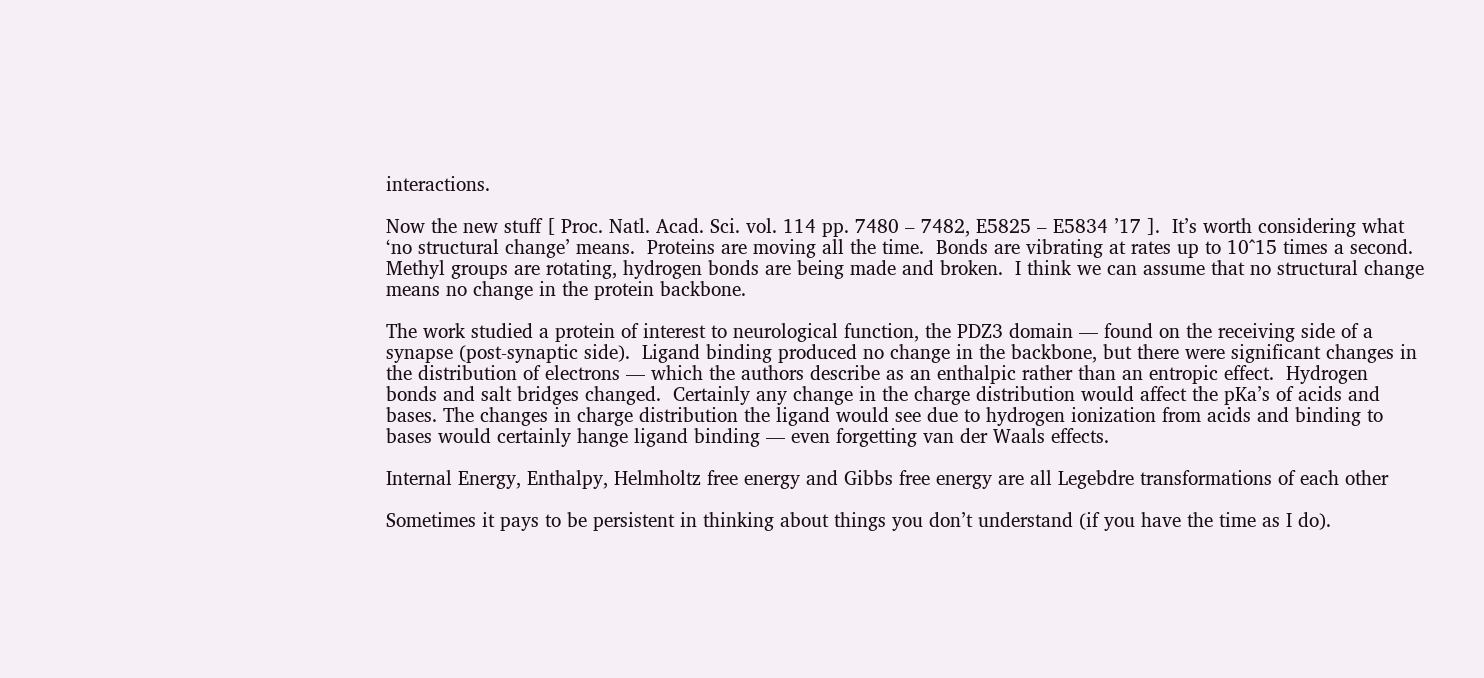interactions.

Now the new stuff [ Proc. Natl. Acad. Sci. vol. 114 pp. 7480 – 7482, E5825 – E5834 ’17 ].  It’s worth considering what ‘no structural change’ means.  Proteins are moving all the time.  Bonds are vibrating at rates up to 10^15 times a second.  Methyl groups are rotating, hydrogen bonds are being made and broken.  I think we can assume that no structural change means no change in the protein backbone.

The work studied a protein of interest to neurological function, the PDZ3 domain — found on the receiving side of a synapse (post-synaptic side).  Ligand binding produced no change in the backbone, but there were significant changes in the distribution of electrons — which the authors describe as an enthalpic rather than an entropic effect.  Hydrogen bonds and salt bridges changed.  Certainly any change in the charge distribution would affect the pKa’s of acids and bases. The changes in charge distribution the ligand would see due to hydrogen ionization from acids and binding to bases would certainly hange ligand binding — even forgetting van der Waals effects.

Internal Energy, Enthalpy, Helmholtz free energy and Gibbs free energy are all Legebdre transformations of each other

Sometimes it pays to be persistent in thinking about things you don’t understand (if you have the time as I do).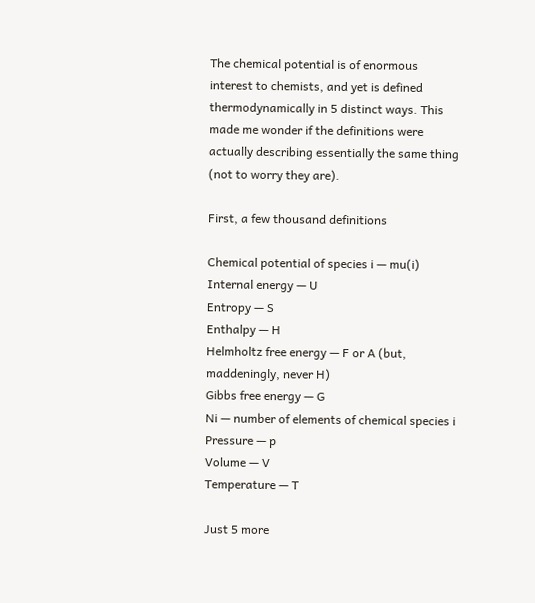The chemical potential is of enormous interest to chemists, and yet is defined thermodynamically in 5 distinct ways. This made me wonder if the definitions were actually describing essentially the same thing (not to worry they are).

First, a few thousand definitions

Chemical potential of species i — mu(i)
Internal energy — U
Entropy — S
Enthalpy — H
Helmholtz free energy — F or A (but, maddeningly, never H)
Gibbs free energy — G
Ni — number of elements of chemical species i
Pressure — p
Volume — V
Temperature — T

Just 5 more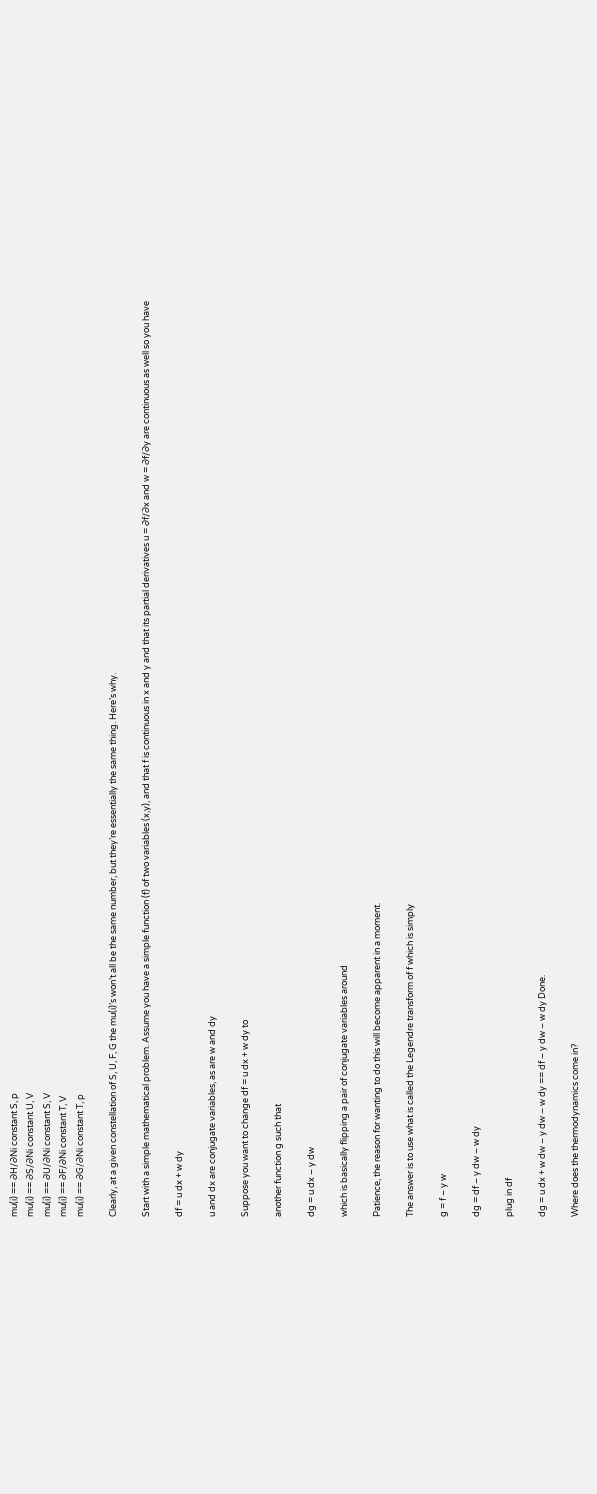mu(i) == ∂H/∂Ni constant S, p
mu(i) == ∂S/∂Ni constant U, V
mu(i) == ∂U/∂Ni constant S, V
mu(i) == ∂F/∂Ni constant T, V
mu(i) == ∂G/∂Ni constant T, p

Clearly, at a given constellation of S, U, F, G the mu(i)’s won’t all be the same number, but they’re essentially the same thing. Here’s why.

Start with a simple mathematical problem. Assume you have a simple function (f) of two variables (x,y), and that f is continuous in x and y and that its partial derivatives u = ∂f/∂x and w = ∂f/∂y are continuous as well so you have

df = u dx + w dy

u and dx are conjugate variables, as are w and dy

Suppose you want to change df = u dx + w dy to

another function g such that

dg = u dx – y dw

which is basically flipping a pair of conjugate variables around

Patience, the reason for wanting to do this will become apparent in a moment.

The answer is to use what is called the Legendre transform of f which is simply

g = f – y w

dg = df – y dw – w dy

plug in df

dg = u dx + w dw – y dw – w dy == df – y dw – w dy Done.

Where does the thermodynamics come in?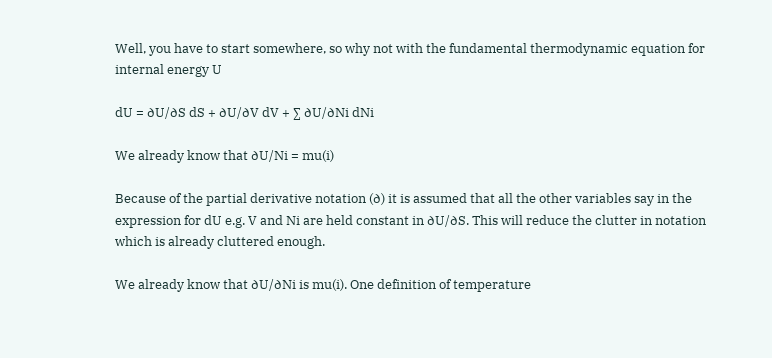Well, you have to start somewhere, so why not with the fundamental thermodynamic equation for internal energy U

dU = ∂U/∂S dS + ∂U/∂V dV + ∑ ∂U/∂Ni dNi

We already know that ∂U/Ni = mu(i)

Because of the partial derivative notation (∂) it is assumed that all the other variables say in the expression for dU e.g. V and Ni are held constant in ∂U/∂S. This will reduce the clutter in notation which is already cluttered enough.

We already know that ∂U/∂Ni is mu(i). One definition of temperature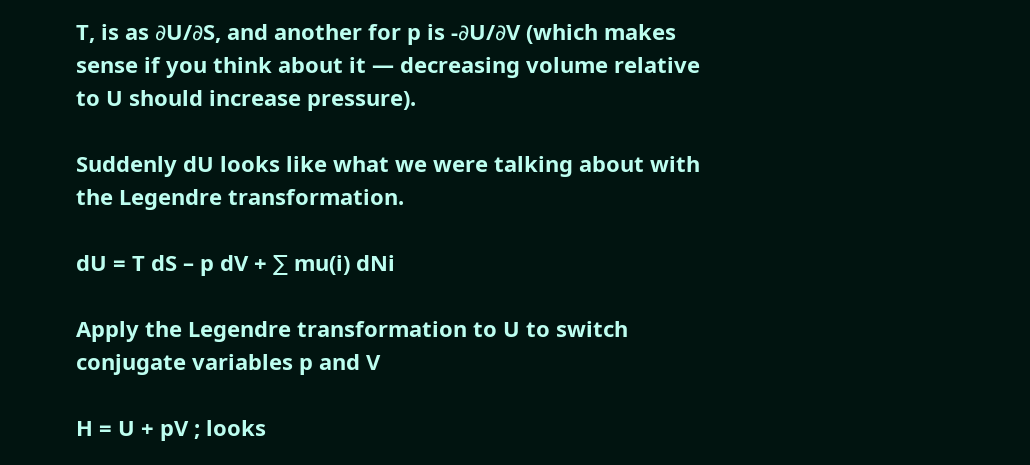T, is as ∂U/∂S, and another for p is -∂U/∂V (which makes sense if you think about it — decreasing volume relative to U should increase pressure).

Suddenly dU looks like what we were talking about with the Legendre transformation.

dU = T dS – p dV + ∑ mu(i) dNi

Apply the Legendre transformation to U to switch conjugate variables p and V

H = U + pV ; looks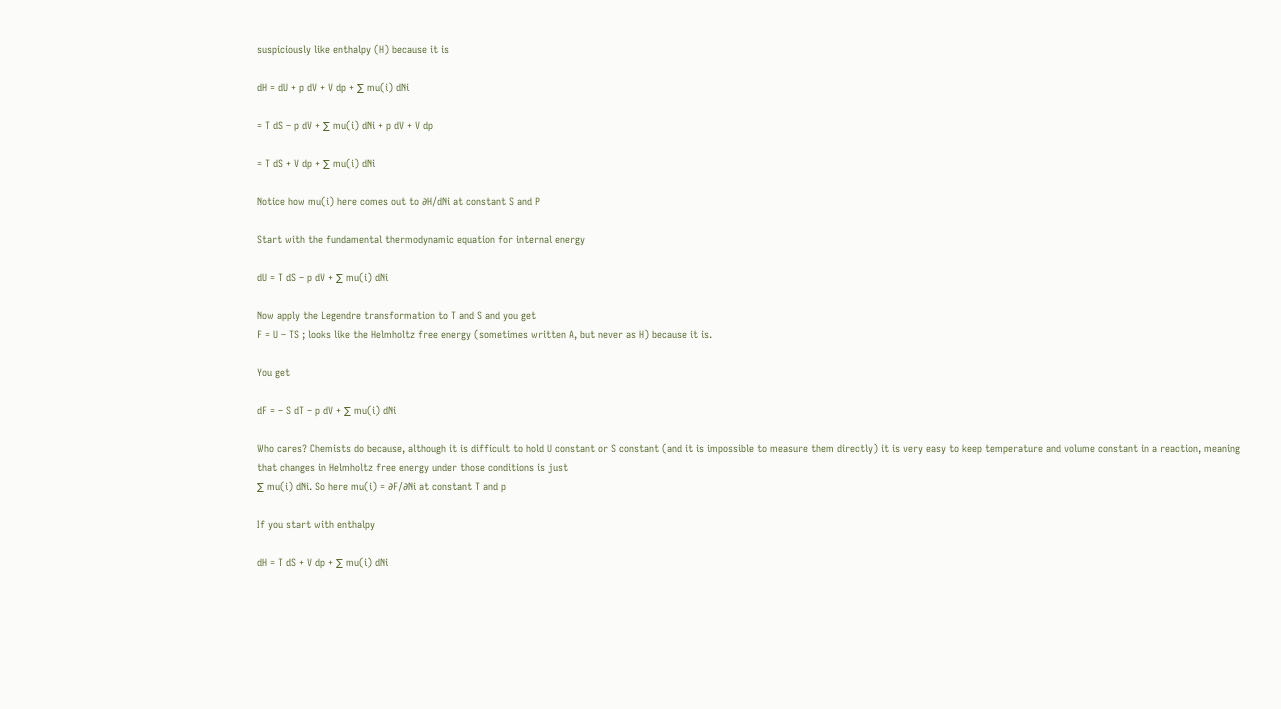suspiciously like enthalpy (H) because it is

dH = dU + p dV + V dp + ∑ mu(i) dNi

= T dS – p dV + ∑ mu(i) dNi + p dV + V dp

= T dS + V dp + ∑ mu(i) dNi

Notice how mu(i) here comes out to ∂H/dNi at constant S and P

Start with the fundamental thermodynamic equation for internal energy

dU = T dS – p dV + ∑ mu(i) dNi

Now apply the Legendre transformation to T and S and you get
F = U – TS ; looks like the Helmholtz free energy (sometimes written A, but never as H) because it is.

You get

dF = – S dT – p dV + ∑ mu(i) dNi

Who cares? Chemists do because, although it is difficult to hold U constant or S constant (and it is impossible to measure them directly) it is very easy to keep temperature and volume constant in a reaction, meaning that changes in Helmholtz free energy under those conditions is just
∑ mu(i) dNi. So here mu(i) = ∂F/∂Ni at constant T and p

If you start with enthalpy

dH = T dS + V dp + ∑ mu(i) dNi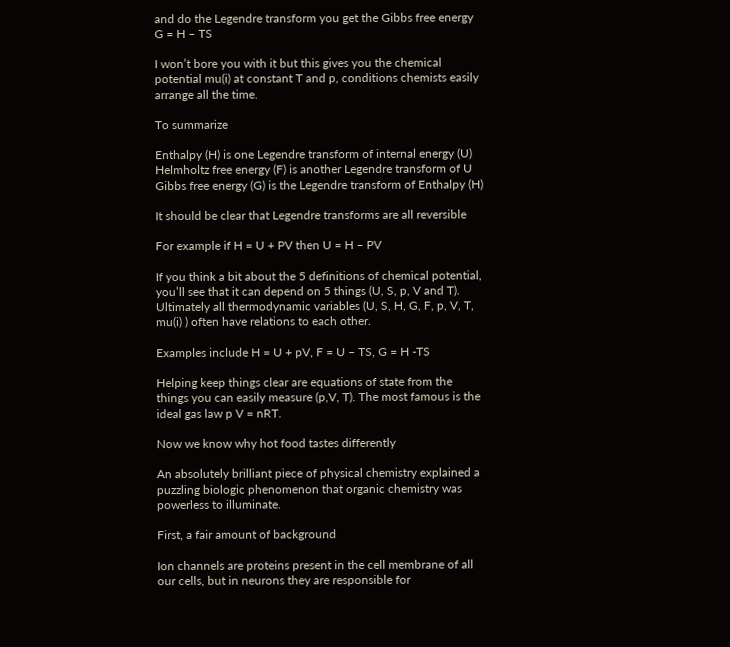and do the Legendre transform you get the Gibbs free energy G = H – TS

I won’t bore you with it but this gives you the chemical potential mu(i) at constant T and p, conditions chemists easily arrange all the time.

To summarize

Enthalpy (H) is one Legendre transform of internal energy (U)
Helmholtz free energy (F) is another Legendre transform of U
Gibbs free energy (G) is the Legendre transform of Enthalpy (H)

It should be clear that Legendre transforms are all reversible

For example if H = U + PV then U = H – PV

If you think a bit about the 5 definitions of chemical potential, you’ll see that it can depend on 5 things (U, S, p, V and T). Ultimately all thermodynamic variables (U, S, H, G, F, p, V, T, mu(i) ) often have relations to each other.

Examples include H = U + pV, F = U – TS, G = H -TS

Helping keep things clear are equations of state from the things you can easily measure (p,V, T). The most famous is the ideal gas law p V = nRT.

Now we know why hot food tastes differently

An absolutely brilliant piece of physical chemistry explained a puzzling biologic phenomenon that organic chemistry was powerless to illuminate.

First, a fair amount of background

Ion channels are proteins present in the cell membrane of all our cells, but in neurons they are responsible for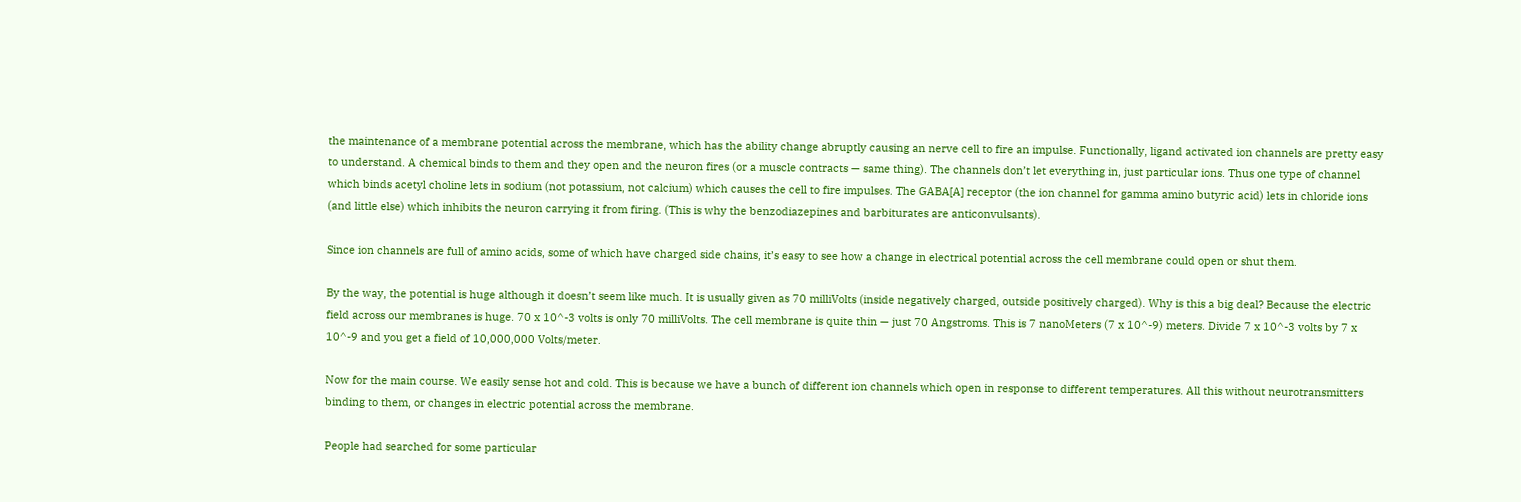the maintenance of a membrane potential across the membrane, which has the ability change abruptly causing an nerve cell to fire an impulse. Functionally, ligand activated ion channels are pretty easy to understand. A chemical binds to them and they open and the neuron fires (or a muscle contracts — same thing). The channels don’t let everything in, just particular ions. Thus one type of channel which binds acetyl choline lets in sodium (not potassium, not calcium) which causes the cell to fire impulses. The GABA[A] receptor (the ion channel for gamma amino butyric acid) lets in chloride ions (and little else) which inhibits the neuron carrying it from firing. (This is why the benzodiazepines and barbiturates are anticonvulsants).

Since ion channels are full of amino acids, some of which have charged side chains, it’s easy to see how a change in electrical potential across the cell membrane could open or shut them.

By the way, the potential is huge although it doesn’t seem like much. It is usually given as 70 milliVolts (inside negatively charged, outside positively charged). Why is this a big deal? Because the electric field across our membranes is huge. 70 x 10^-3 volts is only 70 milliVolts. The cell membrane is quite thin — just 70 Angstroms. This is 7 nanoMeters (7 x 10^-9) meters. Divide 7 x 10^-3 volts by 7 x 10^-9 and you get a field of 10,000,000 Volts/meter.

Now for the main course. We easily sense hot and cold. This is because we have a bunch of different ion channels which open in response to different temperatures. All this without neurotransmitters binding to them, or changes in electric potential across the membrane.

People had searched for some particular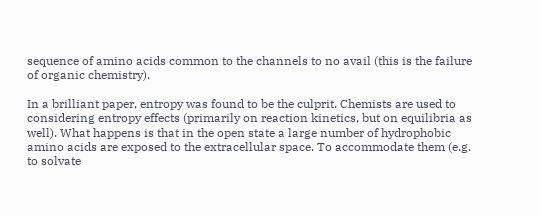sequence of amino acids common to the channels to no avail (this is the failure of organic chemistry).

In a brilliant paper, entropy was found to be the culprit. Chemists are used to considering entropy effects (primarily on reaction kinetics, but on equilibria as well). What happens is that in the open state a large number of hydrophobic amino acids are exposed to the extracellular space. To accommodate them (e.g. to solvate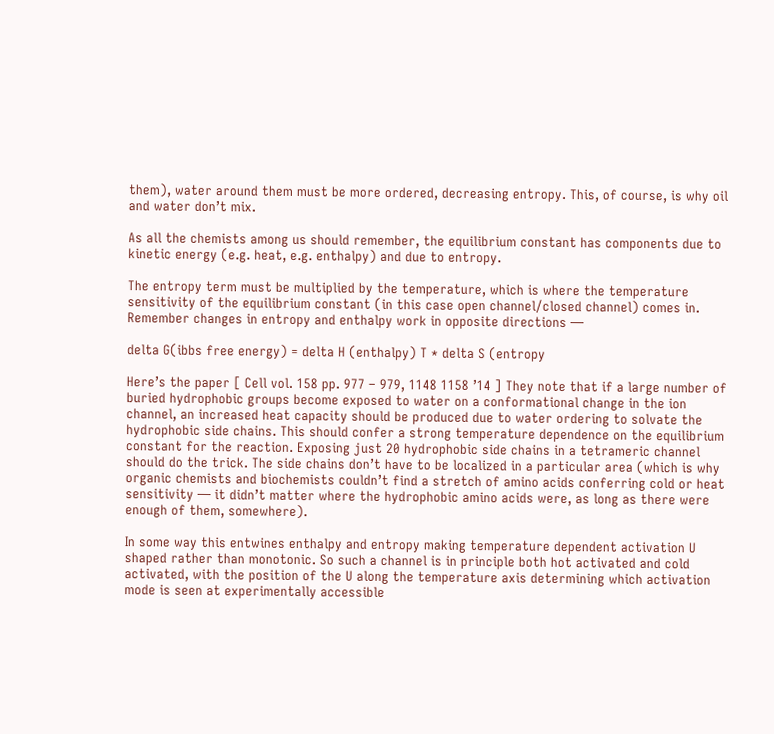them), water around them must be more ordered, decreasing entropy. This, of course, is why oil and water don’t mix.

As all the chemists among us should remember, the equilibrium constant has components due to kinetic energy (e.g. heat, e.g. enthalpy) and due to entropy.

The entropy term must be multiplied by the temperature, which is where the temperature sensitivity of the equilibrium constant (in this case open channel/closed channel) comes in. Remember changes in entropy and enthalpy work in opposite directions —

delta G(ibbs free energy) = delta H (enthalpy) T * delta S (entropy

Here’s the paper [ Cell vol. 158 pp. 977 – 979, 1148 1158 ’14 ] They note that if a large number of buried hydrophobic groups become exposed to water on a conformational change in the ion channel, an increased heat capacity should be produced due to water ordering to solvate the hydrophobic side chains. This should confer a strong temperature dependence on the equilibrium constant for the reaction. Exposing just 20 hydrophobic side chains in a tetrameric channel should do the trick. The side chains don’t have to be localized in a particular area (which is why organic chemists and biochemists couldn’t find a stretch of amino acids conferring cold or heat sensitivity — it didn’t matter where the hydrophobic amino acids were, as long as there were enough of them, somewhere).

In some way this entwines enthalpy and entropy making temperature dependent activation U shaped rather than monotonic. So such a channel is in principle both hot activated and cold activated, with the position of the U along the temperature axis determining which activation mode is seen at experimentally accessible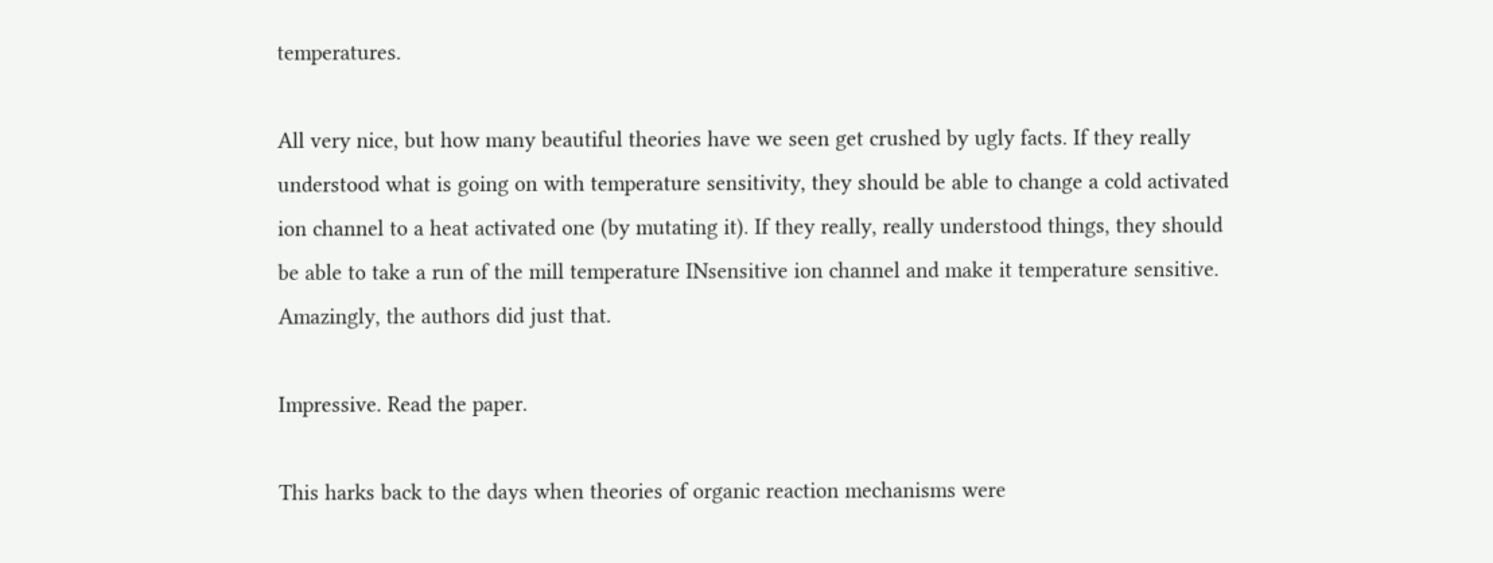temperatures.

All very nice, but how many beautiful theories have we seen get crushed by ugly facts. If they really understood what is going on with temperature sensitivity, they should be able to change a cold activated ion channel to a heat activated one (by mutating it). If they really, really understood things, they should be able to take a run of the mill temperature INsensitive ion channel and make it temperature sensitive. Amazingly, the authors did just that.

Impressive. Read the paper.

This harks back to the days when theories of organic reaction mechanisms were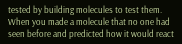tested by building molecules to test them. When you made a molecule that no one had seen before and predicted how it would react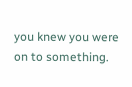you knew you were on to something.